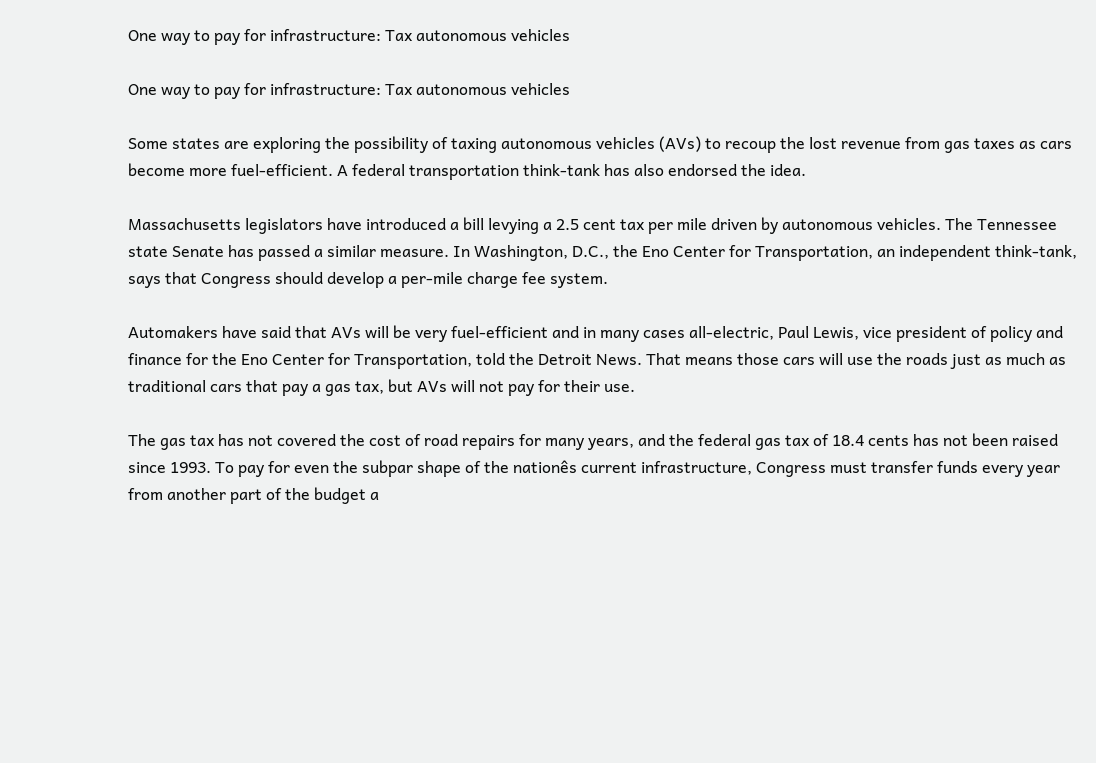One way to pay for infrastructure: Tax autonomous vehicles

One way to pay for infrastructure: Tax autonomous vehicles

Some states are exploring the possibility of taxing autonomous vehicles (AVs) to recoup the lost revenue from gas taxes as cars become more fuel-efficient. A federal transportation think-tank has also endorsed the idea.

Massachusetts legislators have introduced a bill levying a 2.5 cent tax per mile driven by autonomous vehicles. The Tennessee state Senate has passed a similar measure. In Washington, D.C., the Eno Center for Transportation, an independent think-tank, says that Congress should develop a per-mile charge fee system.

Automakers have said that AVs will be very fuel-efficient and in many cases all-electric, Paul Lewis, vice president of policy and finance for the Eno Center for Transportation, told the Detroit News. That means those cars will use the roads just as much as traditional cars that pay a gas tax, but AVs will not pay for their use.

The gas tax has not covered the cost of road repairs for many years, and the federal gas tax of 18.4 cents has not been raised since 1993. To pay for even the subpar shape of the nationês current infrastructure, Congress must transfer funds every year from another part of the budget a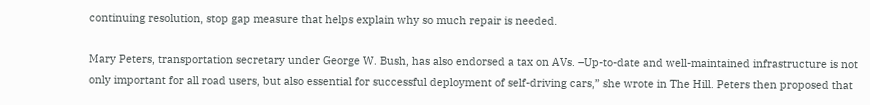continuing resolution, stop gap measure that helps explain why so much repair is needed.

Mary Peters, transportation secretary under George W. Bush, has also endorsed a tax on AVs. –Up-to-date and well-maintained infrastructure is not only important for all road users, but also essential for successful deployment of self-driving cars,” she wrote in The Hill. Peters then proposed that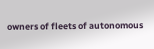owners of fleets of autonomous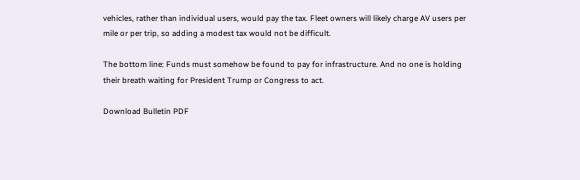vehicles, rather than individual users, would pay the tax. Fleet owners will likely charge AV users per mile or per trip, so adding a modest tax would not be difficult.

The bottom line: Funds must somehow be found to pay for infrastructure. And no one is holding their breath waiting for President Trump or Congress to act.

Download Bulletin PDF